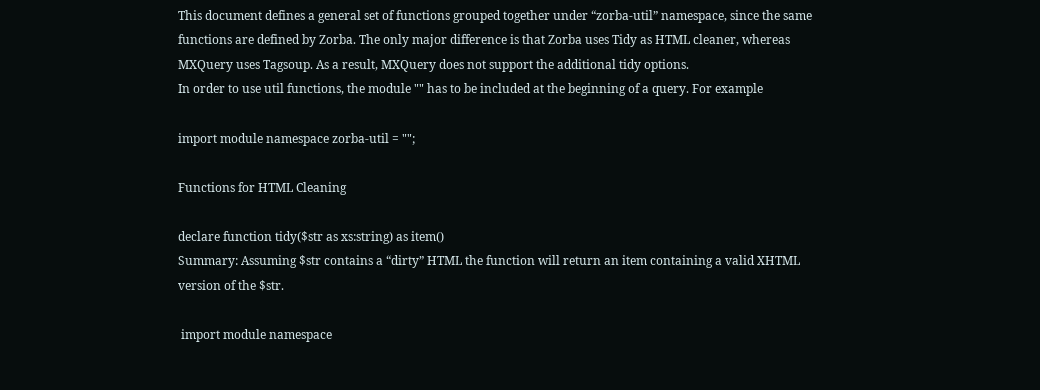This document defines a general set of functions grouped together under “zorba-util” namespace, since the same functions are defined by Zorba. The only major difference is that Zorba uses Tidy as HTML cleaner, whereas MXQuery uses Tagsoup. As a result, MXQuery does not support the additional tidy options.
In order to use util functions, the module "" has to be included at the beginning of a query. For example

import module namespace zorba-util = "";

Functions for HTML Cleaning

declare function tidy($str as xs:string) as item()
Summary: Assuming $str contains a “dirty” HTML the function will return an item containing a valid XHTML version of the $str.

 import module namespace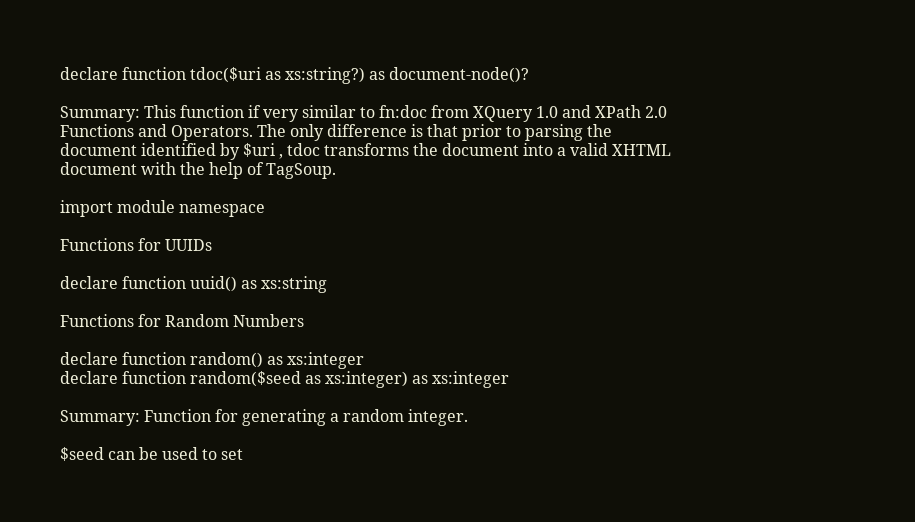declare function tdoc($uri as xs:string?) as document-node()?

Summary: This function if very similar to fn:doc from XQuery 1.0 and XPath 2.0 Functions and Operators. The only difference is that prior to parsing the document identified by $uri , tdoc transforms the document into a valid XHTML document with the help of TagSoup.

import module namespace

Functions for UUIDs

declare function uuid() as xs:string

Functions for Random Numbers

declare function random() as xs:integer
declare function random($seed as xs:integer) as xs:integer

Summary: Function for generating a random integer.

$seed can be used to set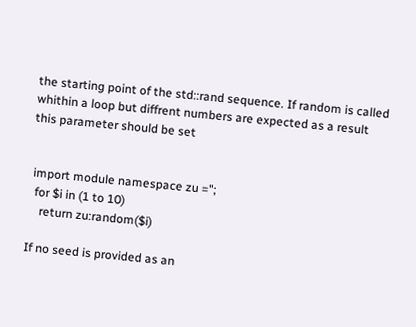the starting point of the std::rand sequence. If random is called whithin a loop but diffrent numbers are expected as a result this parameter should be set


 import module namespace zu =";
  for $i in (1 to 10)
    return zu:random($i)

If no seed is provided as an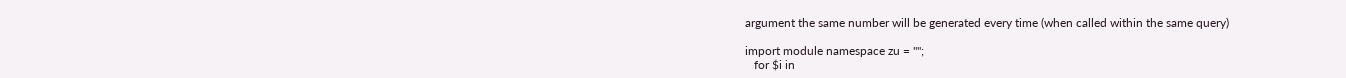argument the same number will be generated every time (when called within the same query)

import module namespace zu = "";
   for $i in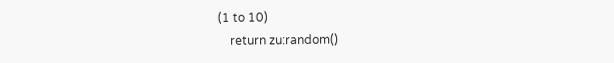(1 to 10)
    return zu:random()